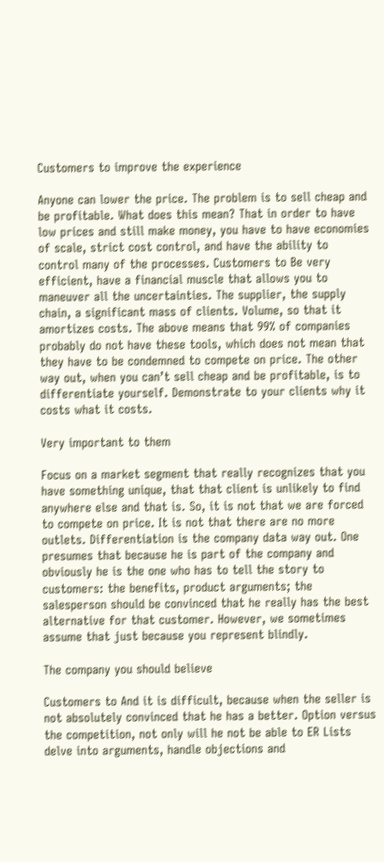Customers to improve the experience

Anyone can lower the price. The problem is to sell cheap and be profitable. What does this mean? That in order to have low prices and still make money, you have to have economies of scale, strict cost control, and have the ability to control many of the processes. Customers to Be very efficient, have a financial muscle that allows you to maneuver all the uncertainties. The supplier, the supply chain, a significant mass of clients. Volume, so that it amortizes costs. The above means that 99% of companies probably do not have these tools, which does not mean that they have to be condemned to compete on price. The other way out, when you can’t sell cheap and be profitable, is to differentiate yourself. Demonstrate to your clients why it costs what it costs.

Very important to them

Focus on a market segment that really recognizes that you have something unique, that that client is unlikely to find anywhere else and that is. So, it is not that we are forced to compete on price. It is not that there are no more outlets. Differentiation is the company data way out. One presumes that because he is part of the company and obviously he is the one who has to tell the story to customers: the benefits, product arguments; the salesperson should be convinced that he really has the best alternative for that customer. However, we sometimes assume that just because you represent blindly.

The company you should believe

Customers to And it is difficult, because when the seller is not absolutely convinced that he has a better. Option versus the competition, not only will he not be able to ER Lists delve into arguments, handle objections and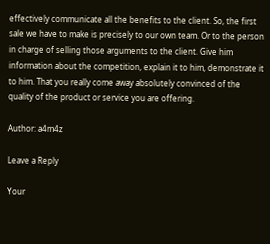effectively communicate all the benefits to the client. So, the first sale we have to make is precisely to our own team. Or to the person in charge of selling those arguments to the client. Give him information about the competition, explain it to him, demonstrate it to him. That you really come away absolutely convinced of the quality of the product or service you are offering.

Author: a4m4z

Leave a Reply

Your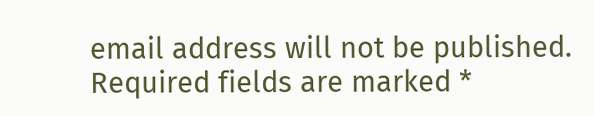email address will not be published. Required fields are marked *